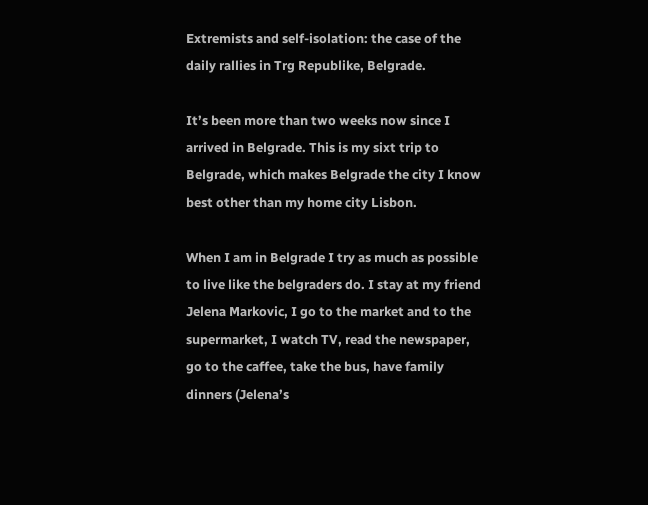Extremists and self-isolation: the case of the daily rallies in Trg Republike, Belgrade.

It’s been more than two weeks now since I arrived in Belgrade. This is my sixt trip to Belgrade, which makes Belgrade the city I know best other than my home city Lisbon.

When I am in Belgrade I try as much as possible to live like the belgraders do. I stay at my friend Jelena Markovic, I go to the market and to the supermarket, I watch TV, read the newspaper, go to the caffee, take the bus, have family dinners (Jelena’s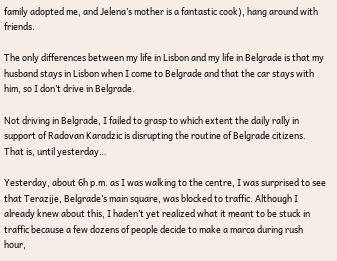family adopted me, and Jelena’s mother is a fantastic cook), hang around with friends.

The only differences between my life in Lisbon and my life in Belgrade is that my husband stays in Lisbon when I come to Belgrade and that the car stays with him, so I don’t drive in Belgrade.

Not driving in Belgrade, I failed to grasp to which extent the daily rally in support of Radovan Karadzic is disrupting the routine of Belgrade citizens. That is, until yesterday…

Yesterday, about 6h p.m. as I was walking to the centre, I was surprised to see that Terazije, Belgrade’s main square, was blocked to traffic. Although I already knew about this, I haden’t yet realized what it meant to be stuck in traffic because a few dozens of people decide to make a marca during rush hour,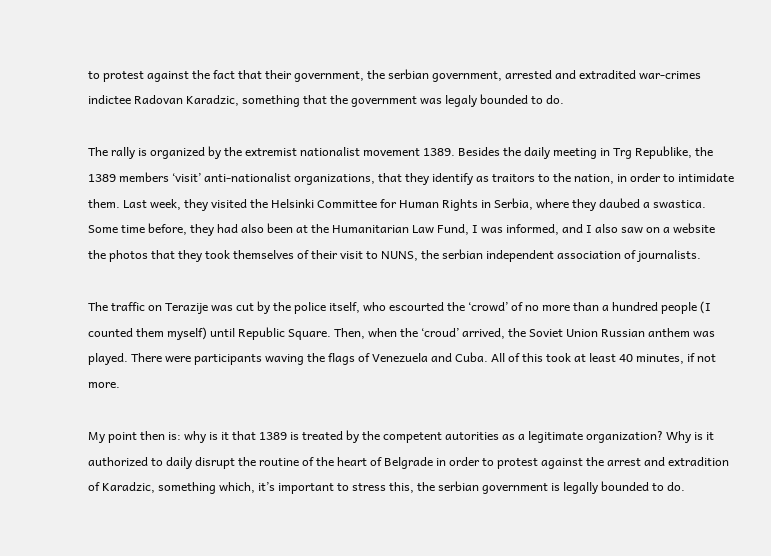to protest against the fact that their government, the serbian government, arrested and extradited war-crimes indictee Radovan Karadzic, something that the government was legaly bounded to do.

The rally is organized by the extremist nationalist movement 1389. Besides the daily meeting in Trg Republike, the 1389 members ‘visit’ anti-nationalist organizations, that they identify as traitors to the nation, in order to intimidate them. Last week, they visited the Helsinki Committee for Human Rights in Serbia, where they daubed a swastica. Some time before, they had also been at the Humanitarian Law Fund, I was informed, and I also saw on a website the photos that they took themselves of their visit to NUNS, the serbian independent association of journalists.

The traffic on Terazije was cut by the police itself, who escourted the ‘crowd’ of no more than a hundred people (I counted them myself) until Republic Square. Then, when the ‘croud’ arrived, the Soviet Union Russian anthem was played. There were participants waving the flags of Venezuela and Cuba. All of this took at least 40 minutes, if not more.

My point then is: why is it that 1389 is treated by the competent autorities as a legitimate organization? Why is it authorized to daily disrupt the routine of the heart of Belgrade in order to protest against the arrest and extradition of Karadzic, something which, it’s important to stress this, the serbian government is legally bounded to do.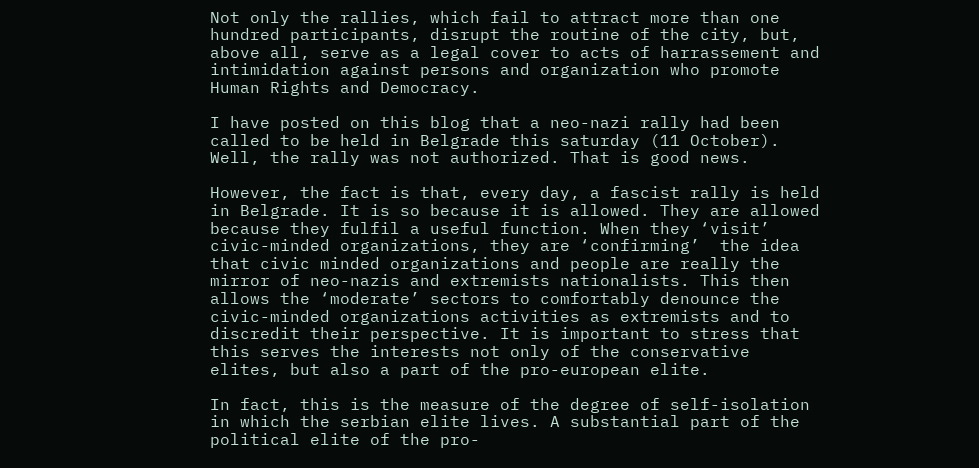Not only the rallies, which fail to attract more than one hundred participants, disrupt the routine of the city, but, above all, serve as a legal cover to acts of harrassement and intimidation against persons and organization who promote Human Rights and Democracy.

I have posted on this blog that a neo-nazi rally had been called to be held in Belgrade this saturday (11 October). Well, the rally was not authorized. That is good news.

However, the fact is that, every day, a fascist rally is held in Belgrade. It is so because it is allowed. They are allowed because they fulfil a useful function. When they ‘visit’ civic-minded organizations, they are ‘confirming’  the idea that civic minded organizations and people are really the mirror of neo-nazis and extremists nationalists. This then allows the ‘moderate’ sectors to comfortably denounce the civic-minded organizations activities as extremists and to discredit their perspective. It is important to stress that this serves the interests not only of the conservative elites, but also a part of the pro-european elite.

In fact, this is the measure of the degree of self-isolation in which the serbian elite lives. A substantial part of the political elite of the pro-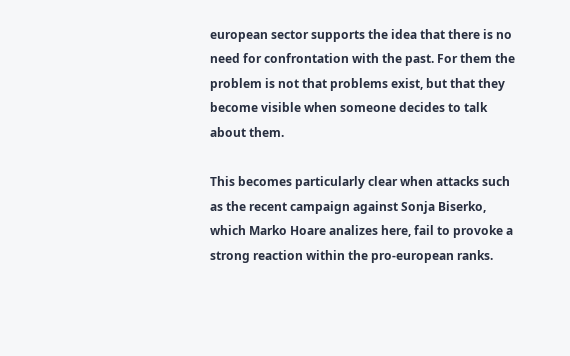european sector supports the idea that there is no need for confrontation with the past. For them the problem is not that problems exist, but that they become visible when someone decides to talk about them.

This becomes particularly clear when attacks such as the recent campaign against Sonja Biserko, which Marko Hoare analizes here, fail to provoke a strong reaction within the pro-european ranks.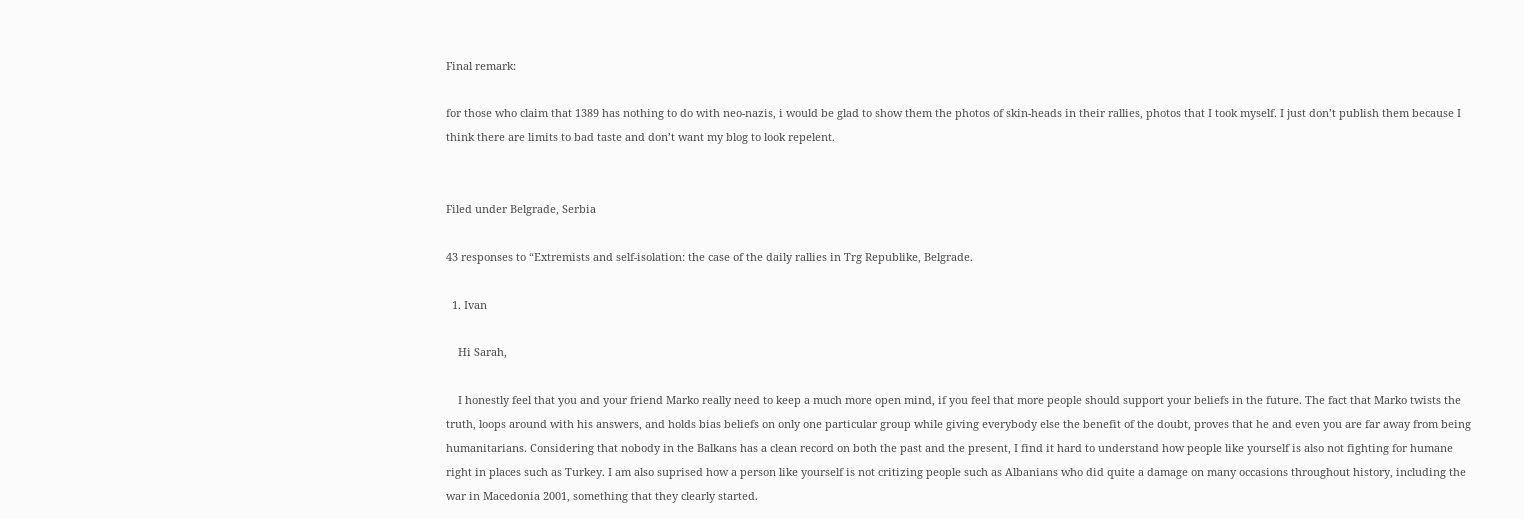Final remark:

for those who claim that 1389 has nothing to do with neo-nazis, i would be glad to show them the photos of skin-heads in their rallies, photos that I took myself. I just don’t publish them because I think there are limits to bad taste and don’t want my blog to look repelent.


Filed under Belgrade, Serbia

43 responses to “Extremists and self-isolation: the case of the daily rallies in Trg Republike, Belgrade.

  1. Ivan

    Hi Sarah,

    I honestly feel that you and your friend Marko really need to keep a much more open mind, if you feel that more people should support your beliefs in the future. The fact that Marko twists the truth, loops around with his answers, and holds bias beliefs on only one particular group while giving everybody else the benefit of the doubt, proves that he and even you are far away from being humanitarians. Considering that nobody in the Balkans has a clean record on both the past and the present, I find it hard to understand how people like yourself is also not fighting for humane right in places such as Turkey. I am also suprised how a person like yourself is not critizing people such as Albanians who did quite a damage on many occasions throughout history, including the war in Macedonia 2001, something that they clearly started.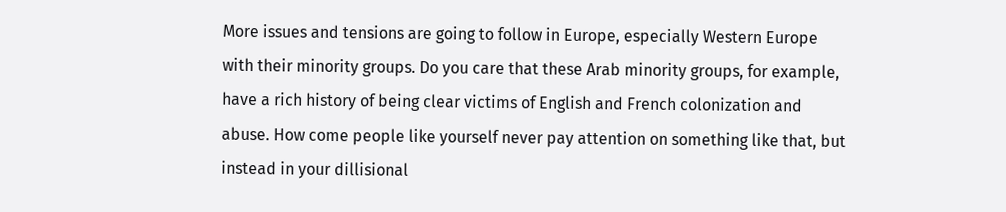More issues and tensions are going to follow in Europe, especially Western Europe with their minority groups. Do you care that these Arab minority groups, for example, have a rich history of being clear victims of English and French colonization and abuse. How come people like yourself never pay attention on something like that, but instead in your dillisional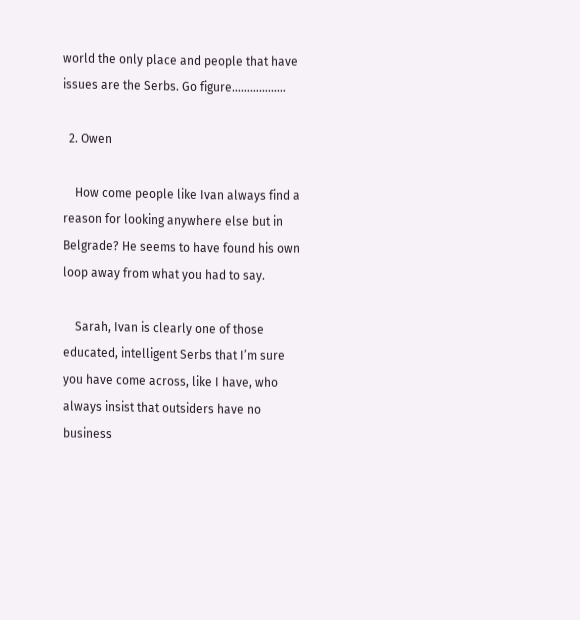world the only place and people that have issues are the Serbs. Go figure………………

  2. Owen

    How come people like Ivan always find a reason for looking anywhere else but in Belgrade? He seems to have found his own loop away from what you had to say.

    Sarah, Ivan is clearly one of those educated, intelligent Serbs that I’m sure you have come across, like I have, who always insist that outsiders have no business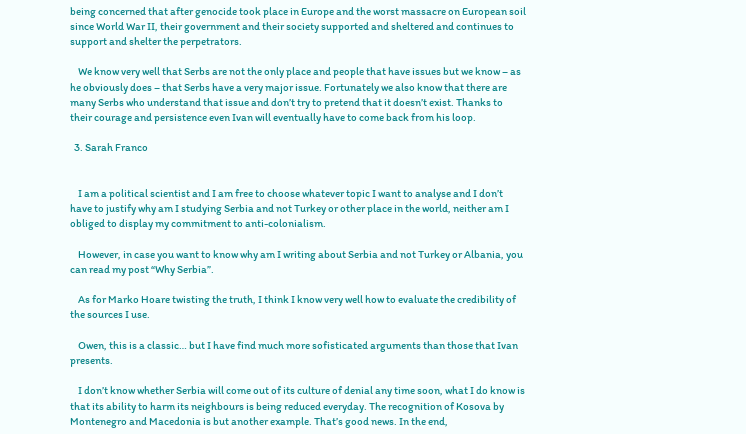being concerned that after genocide took place in Europe and the worst massacre on European soil since World War II, their government and their society supported and sheltered and continues to support and shelter the perpetrators.

    We know very well that Serbs are not the only place and people that have issues but we know – as he obviously does – that Serbs have a very major issue. Fortunately we also know that there are many Serbs who understand that issue and don’t try to pretend that it doesn’t exist. Thanks to their courage and persistence even Ivan will eventually have to come back from his loop.

  3. Sarah Franco


    I am a political scientist and I am free to choose whatever topic I want to analyse and I don’t have to justify why am I studying Serbia and not Turkey or other place in the world, neither am I obliged to display my commitment to anti-colonialism.

    However, in case you want to know why am I writing about Serbia and not Turkey or Albania, you can read my post “Why Serbia”.

    As for Marko Hoare twisting the truth, I think I know very well how to evaluate the credibility of the sources I use.

    Owen, this is a classic… but I have find much more sofisticated arguments than those that Ivan presents.

    I don’t know whether Serbia will come out of its culture of denial any time soon, what I do know is that its ability to harm its neighbours is being reduced everyday. The recognition of Kosova by Montenegro and Macedonia is but another example. That’s good news. In the end,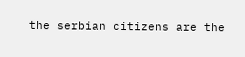the serbian citizens are the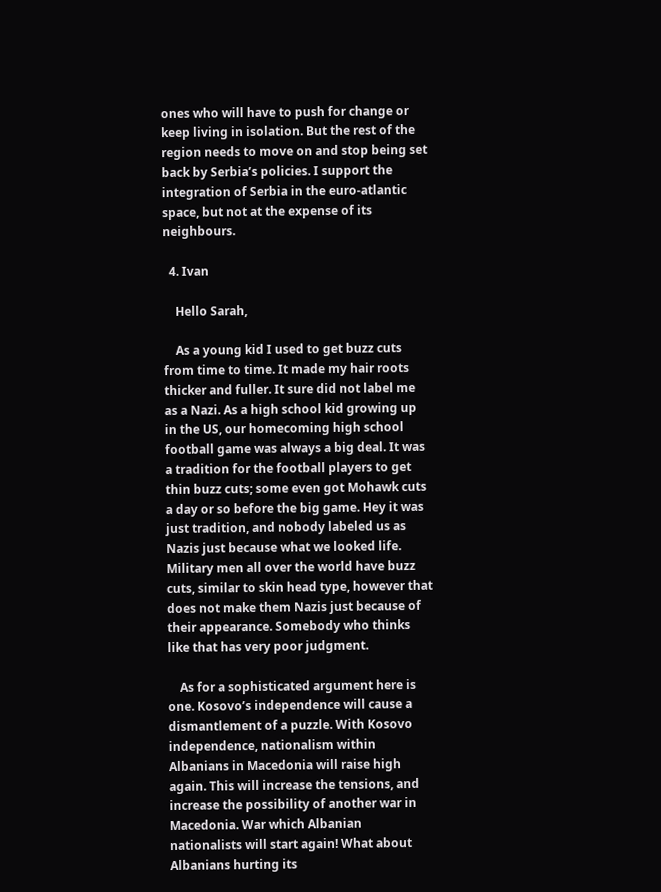ones who will have to push for change or keep living in isolation. But the rest of the region needs to move on and stop being set back by Serbia’s policies. I support the integration of Serbia in the euro-atlantic space, but not at the expense of its neighbours.

  4. Ivan

    Hello Sarah,

    As a young kid I used to get buzz cuts from time to time. It made my hair roots thicker and fuller. It sure did not label me as a Nazi. As a high school kid growing up in the US, our homecoming high school football game was always a big deal. It was a tradition for the football players to get thin buzz cuts; some even got Mohawk cuts a day or so before the big game. Hey it was just tradition, and nobody labeled us as Nazis just because what we looked life. Military men all over the world have buzz cuts, similar to skin head type, however that does not make them Nazis just because of their appearance. Somebody who thinks like that has very poor judgment.

    As for a sophisticated argument here is one. Kosovo’s independence will cause a dismantlement of a puzzle. With Kosovo independence, nationalism within Albanians in Macedonia will raise high again. This will increase the tensions, and increase the possibility of another war in Macedonia. War which Albanian nationalists will start again! What about Albanians hurting its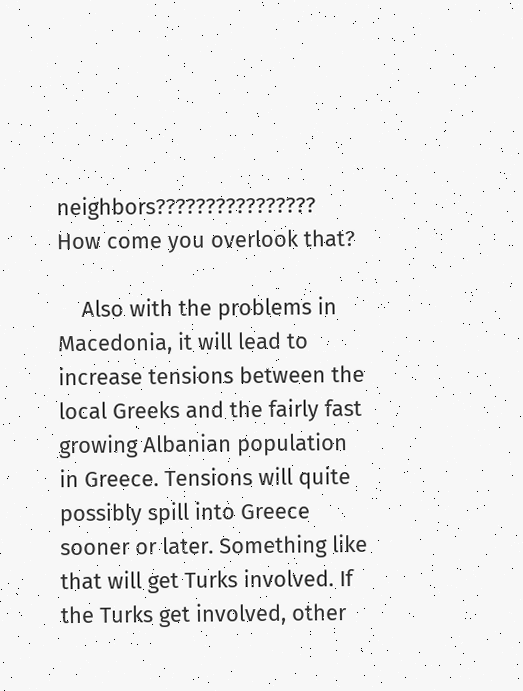neighbors???????????????? How come you overlook that?

    Also with the problems in Macedonia, it will lead to increase tensions between the local Greeks and the fairly fast growing Albanian population in Greece. Tensions will quite possibly spill into Greece sooner or later. Something like that will get Turks involved. If the Turks get involved, other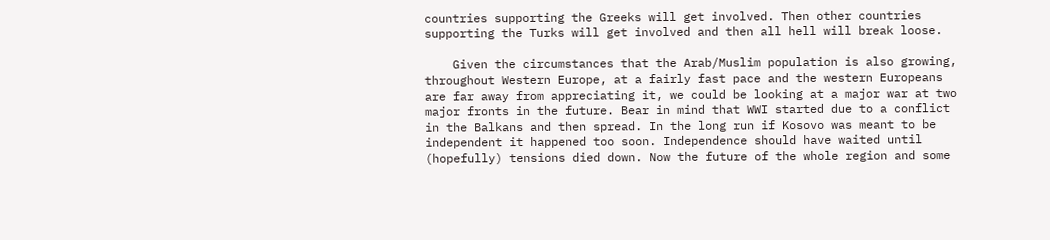countries supporting the Greeks will get involved. Then other countries supporting the Turks will get involved and then all hell will break loose.

    Given the circumstances that the Arab/Muslim population is also growing, throughout Western Europe, at a fairly fast pace and the western Europeans are far away from appreciating it, we could be looking at a major war at two major fronts in the future. Bear in mind that WWI started due to a conflict in the Balkans and then spread. In the long run if Kosovo was meant to be independent it happened too soon. Independence should have waited until (hopefully) tensions died down. Now the future of the whole region and some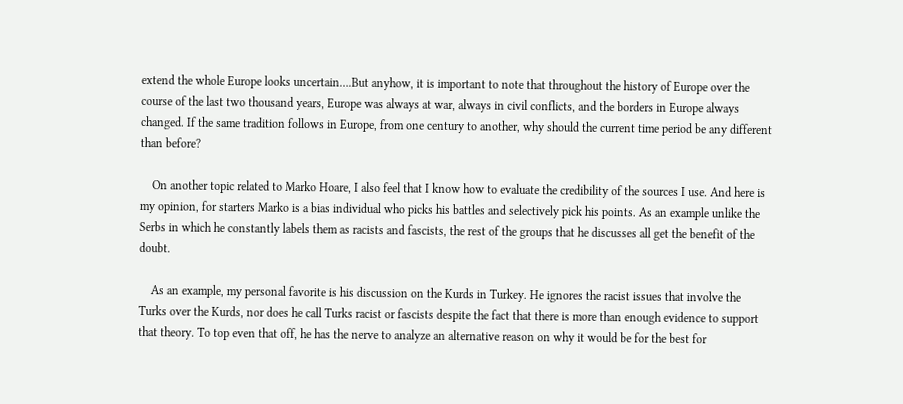extend the whole Europe looks uncertain….But anyhow, it is important to note that throughout the history of Europe over the course of the last two thousand years, Europe was always at war, always in civil conflicts, and the borders in Europe always changed. If the same tradition follows in Europe, from one century to another, why should the current time period be any different than before?

    On another topic related to Marko Hoare, I also feel that I know how to evaluate the credibility of the sources I use. And here is my opinion, for starters Marko is a bias individual who picks his battles and selectively pick his points. As an example unlike the Serbs in which he constantly labels them as racists and fascists, the rest of the groups that he discusses all get the benefit of the doubt.

    As an example, my personal favorite is his discussion on the Kurds in Turkey. He ignores the racist issues that involve the Turks over the Kurds, nor does he call Turks racist or fascists despite the fact that there is more than enough evidence to support that theory. To top even that off, he has the nerve to analyze an alternative reason on why it would be for the best for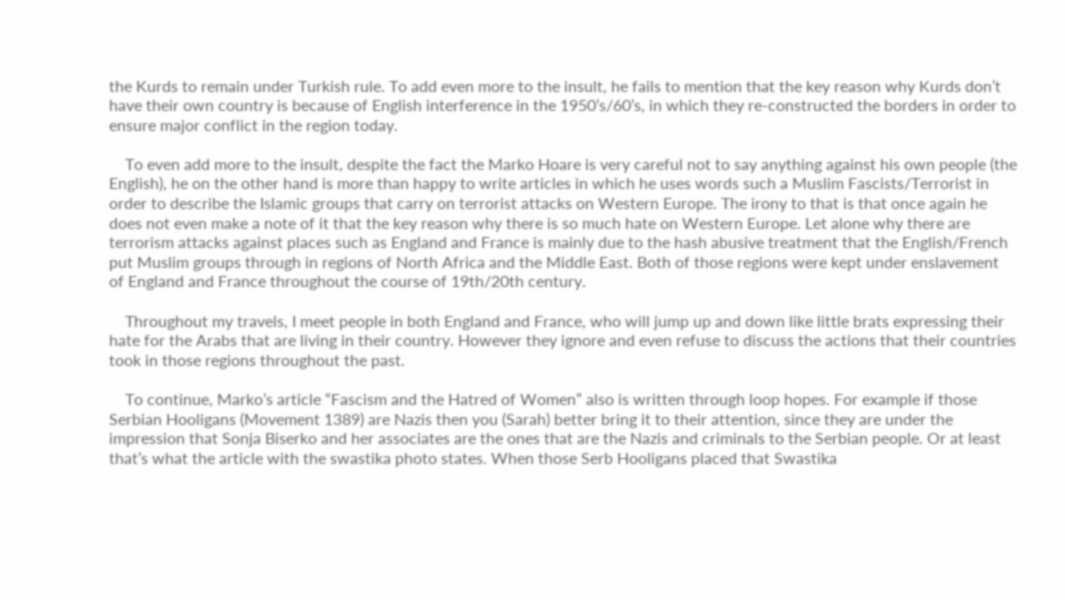the Kurds to remain under Turkish rule. To add even more to the insult, he fails to mention that the key reason why Kurds don’t have their own country is because of English interference in the 1950’s/60’s, in which they re-constructed the borders in order to ensure major conflict in the region today.

    To even add more to the insult, despite the fact the Marko Hoare is very careful not to say anything against his own people (the English), he on the other hand is more than happy to write articles in which he uses words such a Muslim Fascists/Terrorist in order to describe the Islamic groups that carry on terrorist attacks on Western Europe. The irony to that is that once again he does not even make a note of it that the key reason why there is so much hate on Western Europe. Let alone why there are terrorism attacks against places such as England and France is mainly due to the hash abusive treatment that the English/French put Muslim groups through in regions of North Africa and the Middle East. Both of those regions were kept under enslavement of England and France throughout the course of 19th/20th century.

    Throughout my travels, I meet people in both England and France, who will jump up and down like little brats expressing their hate for the Arabs that are living in their country. However they ignore and even refuse to discuss the actions that their countries took in those regions throughout the past.

    To continue, Marko’s article “Fascism and the Hatred of Women” also is written through loop hopes. For example if those Serbian Hooligans (Movement 1389) are Nazis then you (Sarah) better bring it to their attention, since they are under the impression that Sonja Biserko and her associates are the ones that are the Nazis and criminals to the Serbian people. Or at least that’s what the article with the swastika photo states. When those Serb Hooligans placed that Swastika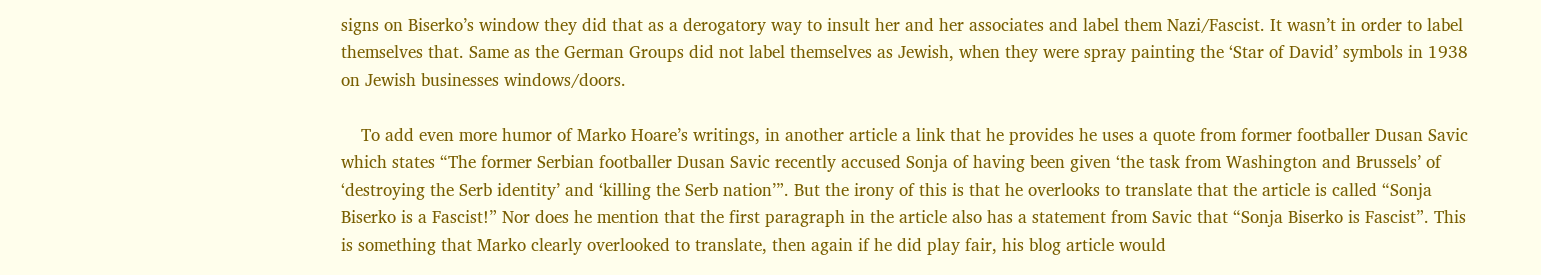signs on Biserko’s window they did that as a derogatory way to insult her and her associates and label them Nazi/Fascist. It wasn’t in order to label themselves that. Same as the German Groups did not label themselves as Jewish, when they were spray painting the ‘Star of David’ symbols in 1938 on Jewish businesses windows/doors.

    To add even more humor of Marko Hoare’s writings, in another article a link that he provides he uses a quote from former footballer Dusan Savic which states “The former Serbian footballer Dusan Savic recently accused Sonja of having been given ‘the task from Washington and Brussels’ of ‘destroying the Serb identity’ and ‘killing the Serb nation’”. But the irony of this is that he overlooks to translate that the article is called “Sonja Biserko is a Fascist!” Nor does he mention that the first paragraph in the article also has a statement from Savic that “Sonja Biserko is Fascist”. This is something that Marko clearly overlooked to translate, then again if he did play fair, his blog article would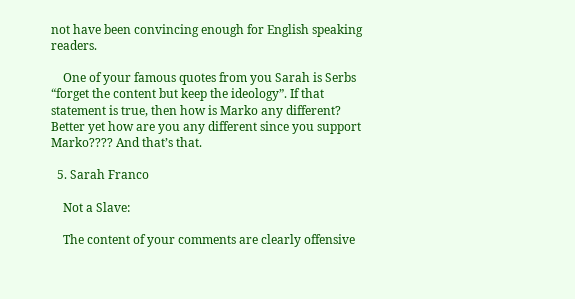not have been convincing enough for English speaking readers.

    One of your famous quotes from you Sarah is Serbs “forget the content but keep the ideology”. If that statement is true, then how is Marko any different? Better yet how are you any different since you support Marko???? And that’s that.

  5. Sarah Franco

    Not a Slave:

    The content of your comments are clearly offensive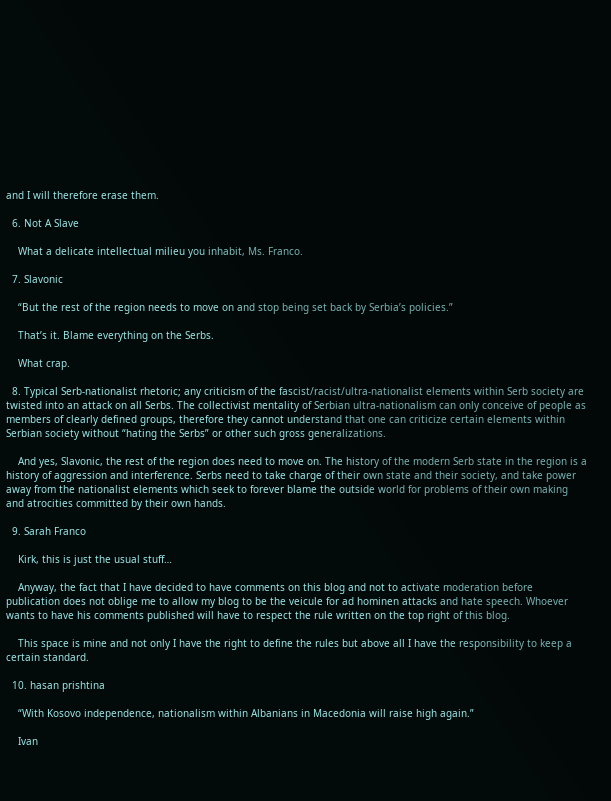and I will therefore erase them.

  6. Not A Slave

    What a delicate intellectual milieu you inhabit, Ms. Franco.

  7. Slavonic

    “But the rest of the region needs to move on and stop being set back by Serbia’s policies.”

    That’s it. Blame everything on the Serbs.

    What crap.

  8. Typical Serb-nationalist rhetoric; any criticism of the fascist/racist/ultra-nationalist elements within Serb society are twisted into an attack on all Serbs. The collectivist mentality of Serbian ultra-nationalism can only conceive of people as members of clearly defined groups, therefore they cannot understand that one can criticize certain elements within Serbian society without “hating the Serbs” or other such gross generalizations.

    And yes, Slavonic, the rest of the region does need to move on. The history of the modern Serb state in the region is a history of aggression and interference. Serbs need to take charge of their own state and their society, and take power away from the nationalist elements which seek to forever blame the outside world for problems of their own making and atrocities committed by their own hands.

  9. Sarah Franco

    Kirk, this is just the usual stuff…

    Anyway, the fact that I have decided to have comments on this blog and not to activate moderation before publication does not oblige me to allow my blog to be the veicule for ad hominen attacks and hate speech. Whoever wants to have his comments published will have to respect the rule written on the top right of this blog.

    This space is mine and not only I have the right to define the rules but above all I have the responsibility to keep a certain standard.

  10. hasan prishtina

    “With Kosovo independence, nationalism within Albanians in Macedonia will raise high again.”

    Ivan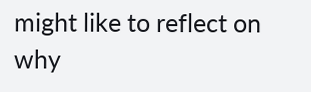might like to reflect on why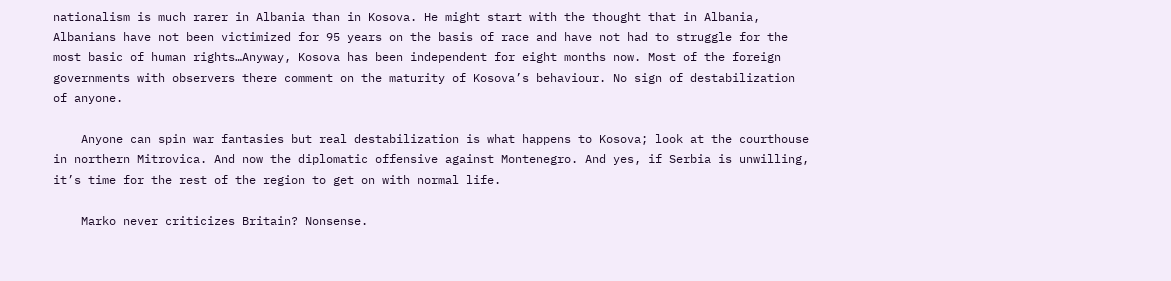nationalism is much rarer in Albania than in Kosova. He might start with the thought that in Albania, Albanians have not been victimized for 95 years on the basis of race and have not had to struggle for the most basic of human rights…Anyway, Kosova has been independent for eight months now. Most of the foreign governments with observers there comment on the maturity of Kosova’s behaviour. No sign of destabilization of anyone.

    Anyone can spin war fantasies but real destabilization is what happens to Kosova; look at the courthouse in northern Mitrovica. And now the diplomatic offensive against Montenegro. And yes, if Serbia is unwilling, it’s time for the rest of the region to get on with normal life.

    Marko never criticizes Britain? Nonsense.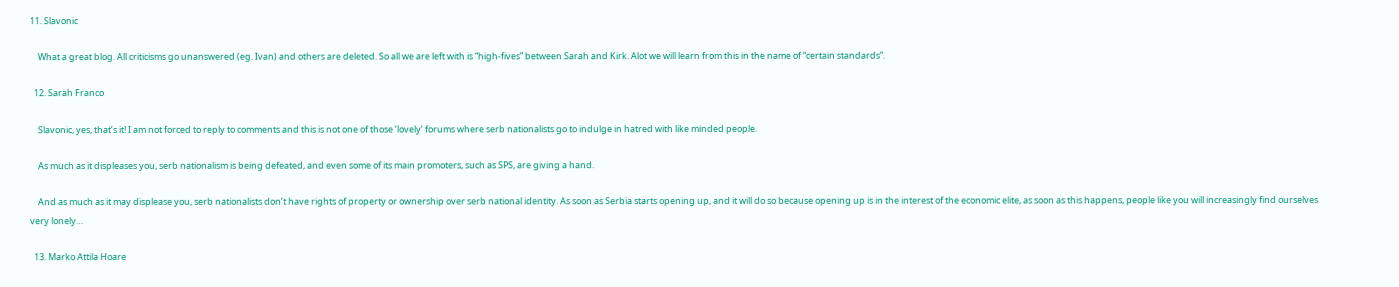11. Slavonic

    What a great blog. All criticisms go unanswered (eg. Ivan) and others are deleted. So all we are left with is “high-fives” between Sarah and Kirk. Alot we will learn from this in the name of “certain standards”.

  12. Sarah Franco

    Slavonic, yes, that’s it! I am not forced to reply to comments and this is not one of those ‘lovely’ forums where serb nationalists go to indulge in hatred with like minded people.

    As much as it displeases you, serb nationalism is being defeated, and even some of its main promoters, such as SPS, are giving a hand.

    And as much as it may displease you, serb nationalists don’t have rights of property or ownership over serb national identity. As soon as Serbia starts opening up, and it will do so because opening up is in the interest of the economic elite, as soon as this happens, people like you will increasingly find ourselves very lonely…

  13. Marko Attila Hoare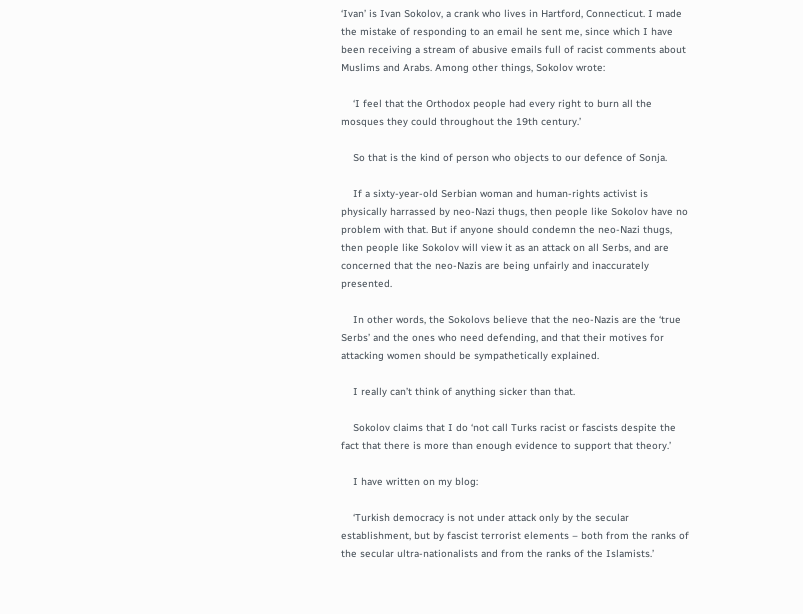‘Ivan’ is Ivan Sokolov, a crank who lives in Hartford, Connecticut. I made the mistake of responding to an email he sent me, since which I have been receiving a stream of abusive emails full of racist comments about Muslims and Arabs. Among other things, Sokolov wrote:

    ‘I feel that the Orthodox people had every right to burn all the mosques they could throughout the 19th century.’

    So that is the kind of person who objects to our defence of Sonja.

    If a sixty-year-old Serbian woman and human-rights activist is physically harrassed by neo-Nazi thugs, then people like Sokolov have no problem with that. But if anyone should condemn the neo-Nazi thugs, then people like Sokolov will view it as an attack on all Serbs, and are concerned that the neo-Nazis are being unfairly and inaccurately presented.

    In other words, the Sokolovs believe that the neo-Nazis are the ‘true Serbs’ and the ones who need defending, and that their motives for attacking women should be sympathetically explained.

    I really can’t think of anything sicker than that.

    Sokolov claims that I do ‘not call Turks racist or fascists despite the fact that there is more than enough evidence to support that theory.’

    I have written on my blog:

    ‘Turkish democracy is not under attack only by the secular establishment, but by fascist terrorist elements – both from the ranks of the secular ultra-nationalists and from the ranks of the Islamists.’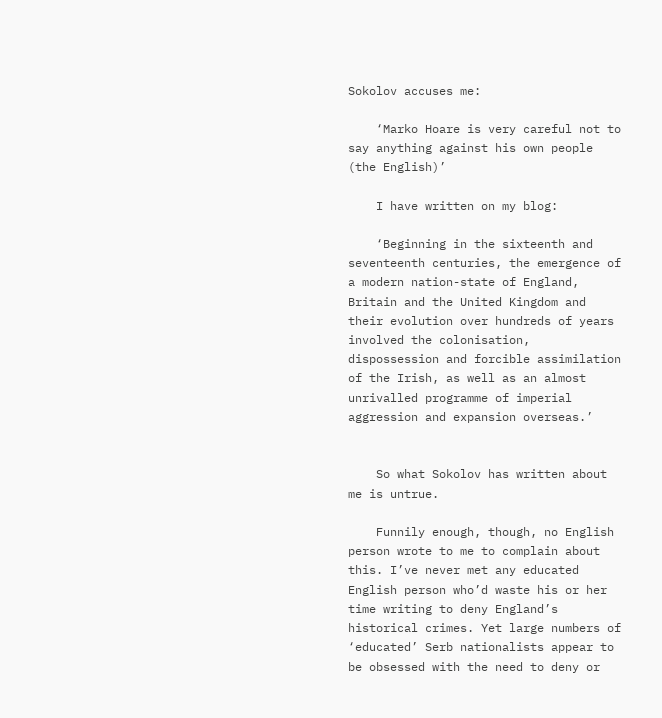Sokolov accuses me:

    ‘Marko Hoare is very careful not to say anything against his own people (the English)’

    I have written on my blog:

    ‘Beginning in the sixteenth and seventeenth centuries, the emergence of a modern nation-state of England, Britain and the United Kingdom and their evolution over hundreds of years involved the colonisation, dispossession and forcible assimilation of the Irish, as well as an almost unrivalled programme of imperial aggression and expansion overseas.’


    So what Sokolov has written about me is untrue.

    Funnily enough, though, no English person wrote to me to complain about this. I’ve never met any educated English person who’d waste his or her time writing to deny England’s historical crimes. Yet large numbers of ‘educated’ Serb nationalists appear to be obsessed with the need to deny or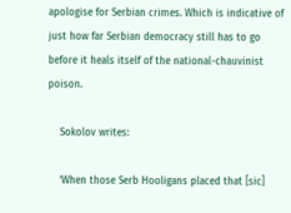apologise for Serbian crimes. Which is indicative of just how far Serbian democracy still has to go before it heals itself of the national-chauvinist poison.

    Sokolov writes:

    ‘When those Serb Hooligans placed that [sic]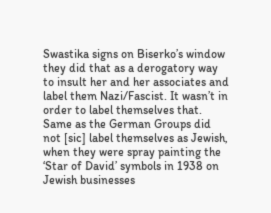Swastika signs on Biserko’s window they did that as a derogatory way to insult her and her associates and label them Nazi/Fascist. It wasn’t in order to label themselves that. Same as the German Groups did not [sic] label themselves as Jewish, when they were spray painting the ‘Star of David’ symbols in 1938 on Jewish businesses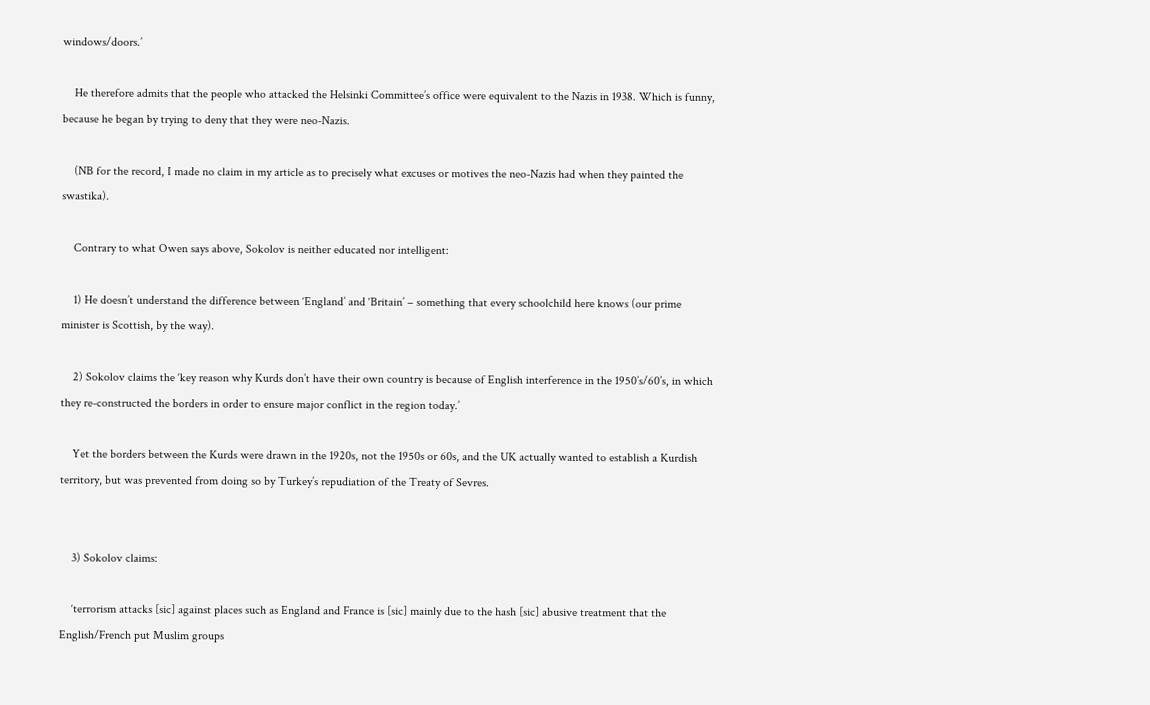windows/doors.’

    He therefore admits that the people who attacked the Helsinki Committee’s office were equivalent to the Nazis in 1938. Which is funny, because he began by trying to deny that they were neo-Nazis.

    (NB for the record, I made no claim in my article as to precisely what excuses or motives the neo-Nazis had when they painted the swastika).

    Contrary to what Owen says above, Sokolov is neither educated nor intelligent:

    1) He doesn’t understand the difference between ‘England’ and ‘Britain’ – something that every schoolchild here knows (our prime minister is Scottish, by the way).

    2) Sokolov claims the ‘key reason why Kurds don’t have their own country is because of English interference in the 1950’s/60’s, in which they re-constructed the borders in order to ensure major conflict in the region today.’

    Yet the borders between the Kurds were drawn in the 1920s, not the 1950s or 60s, and the UK actually wanted to establish a Kurdish territory, but was prevented from doing so by Turkey’s repudiation of the Treaty of Sevres.


    3) Sokolov claims:

    ‘terrorism attacks [sic] against places such as England and France is [sic] mainly due to the hash [sic] abusive treatment that the English/French put Muslim groups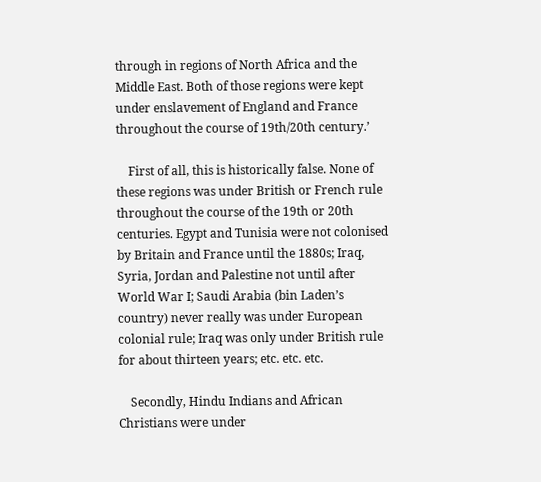through in regions of North Africa and the Middle East. Both of those regions were kept under enslavement of England and France throughout the course of 19th/20th century.’

    First of all, this is historically false. None of these regions was under British or French rule throughout the course of the 19th or 20th centuries. Egypt and Tunisia were not colonised by Britain and France until the 1880s; Iraq, Syria, Jordan and Palestine not until after World War I; Saudi Arabia (bin Laden’s country) never really was under European colonial rule; Iraq was only under British rule for about thirteen years; etc. etc. etc.

    Secondly, Hindu Indians and African Christians were under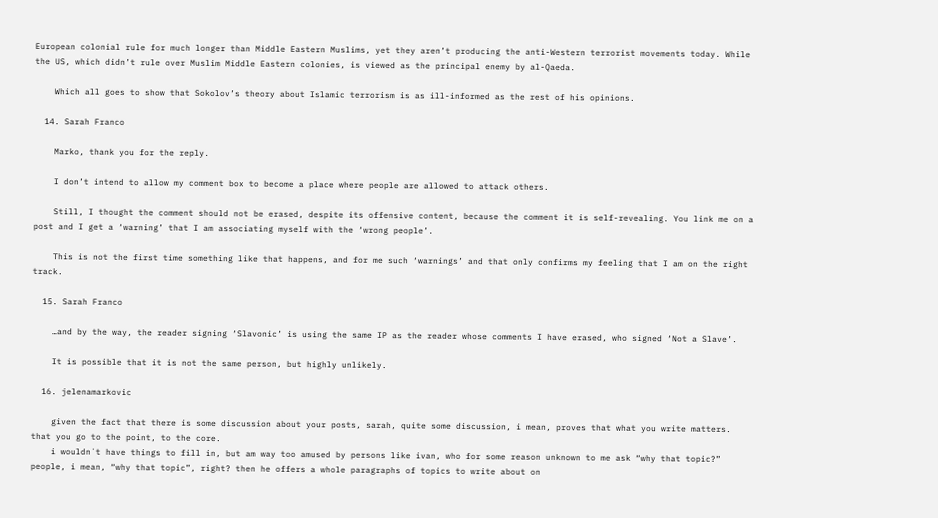European colonial rule for much longer than Middle Eastern Muslims, yet they aren’t producing the anti-Western terrorist movements today. While the US, which didn’t rule over Muslim Middle Eastern colonies, is viewed as the principal enemy by al-Qaeda.

    Which all goes to show that Sokolov’s theory about Islamic terrorism is as ill-informed as the rest of his opinions.

  14. Sarah Franco

    Marko, thank you for the reply.

    I don’t intend to allow my comment box to become a place where people are allowed to attack others.

    Still, I thought the comment should not be erased, despite its offensive content, because the comment it is self-revealing. You link me on a post and I get a ‘warning’ that I am associating myself with the ‘wrong people’.

    This is not the first time something like that happens, and for me such ‘warnings’ and that only confirms my feeling that I am on the right track.

  15. Sarah Franco

    …and by the way, the reader signing ‘Slavonic’ is using the same IP as the reader whose comments I have erased, who signed ‘Not a Slave’.

    It is possible that it is not the same person, but highly unlikely.

  16. jelenamarkovic

    given the fact that there is some discussion about your posts, sarah, quite some discussion, i mean, proves that what you write matters. that you go to the point, to the core.
    i wouldn´t have things to fill in, but am way too amused by persons like ivan, who for some reason unknown to me ask “why that topic?” people, i mean, “why that topic”, right? then he offers a whole paragraphs of topics to write about on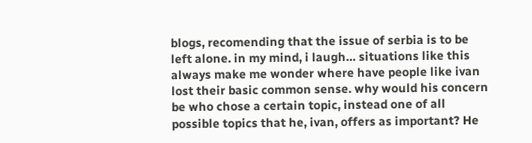blogs, recomending that the issue of serbia is to be left alone. in my mind, i laugh… situations like this always make me wonder where have people like ivan lost their basic common sense. why would his concern be who chose a certain topic, instead one of all possible topics that he, ivan, offers as important? He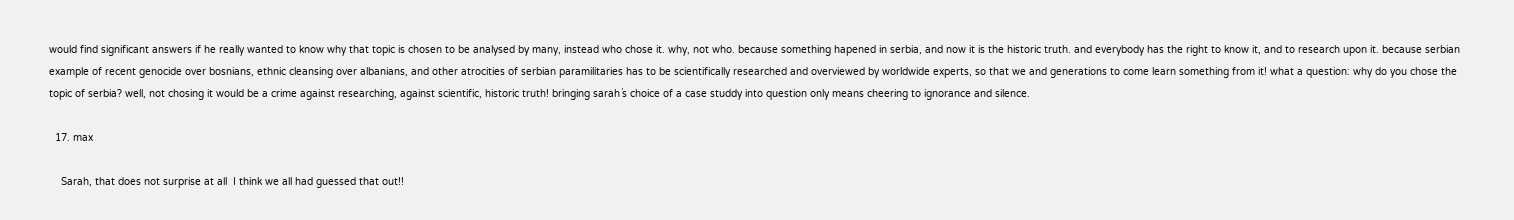would find significant answers if he really wanted to know why that topic is chosen to be analysed by many, instead who chose it. why, not who. because something hapened in serbia, and now it is the historic truth. and everybody has the right to know it, and to research upon it. because serbian example of recent genocide over bosnians, ethnic cleansing over albanians, and other atrocities of serbian paramilitaries has to be scientifically researched and overviewed by worldwide experts, so that we and generations to come learn something from it! what a question: why do you chose the topic of serbia? well, not chosing it would be a crime against researching, against scientific, historic truth! bringing sarah´s choice of a case studdy into question only means cheering to ignorance and silence.

  17. max

    Sarah, that does not surprise at all  I think we all had guessed that out!!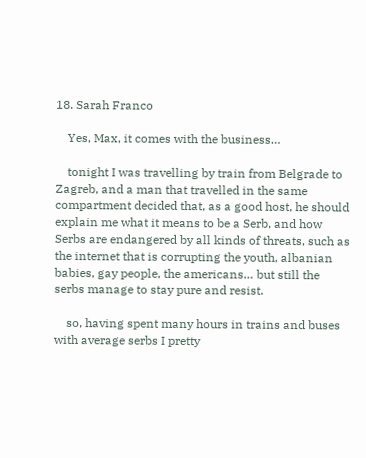18. Sarah Franco

    Yes, Max, it comes with the business…

    tonight I was travelling by train from Belgrade to Zagreb, and a man that travelled in the same compartment decided that, as a good host, he should explain me what it means to be a Serb, and how Serbs are endangered by all kinds of threats, such as the internet that is corrupting the youth, albanian babies, gay people, the americans… but still the serbs manage to stay pure and resist.

    so, having spent many hours in trains and buses with average serbs I pretty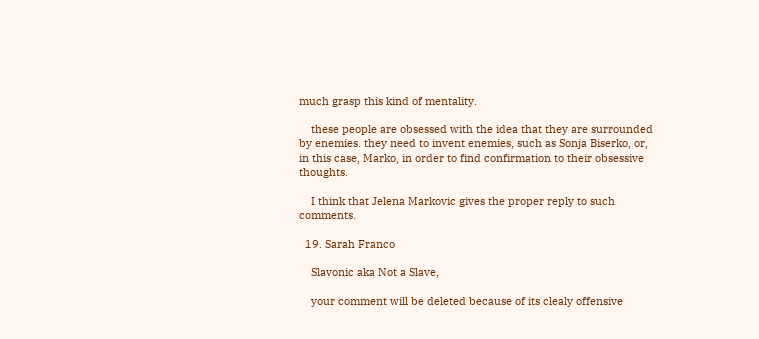much grasp this kind of mentality.

    these people are obsessed with the idea that they are surrounded by enemies. they need to invent enemies, such as Sonja Biserko, or, in this case, Marko, in order to find confirmation to their obsessive thoughts.

    I think that Jelena Markovic gives the proper reply to such comments.

  19. Sarah Franco

    Slavonic aka Not a Slave,

    your comment will be deleted because of its clealy offensive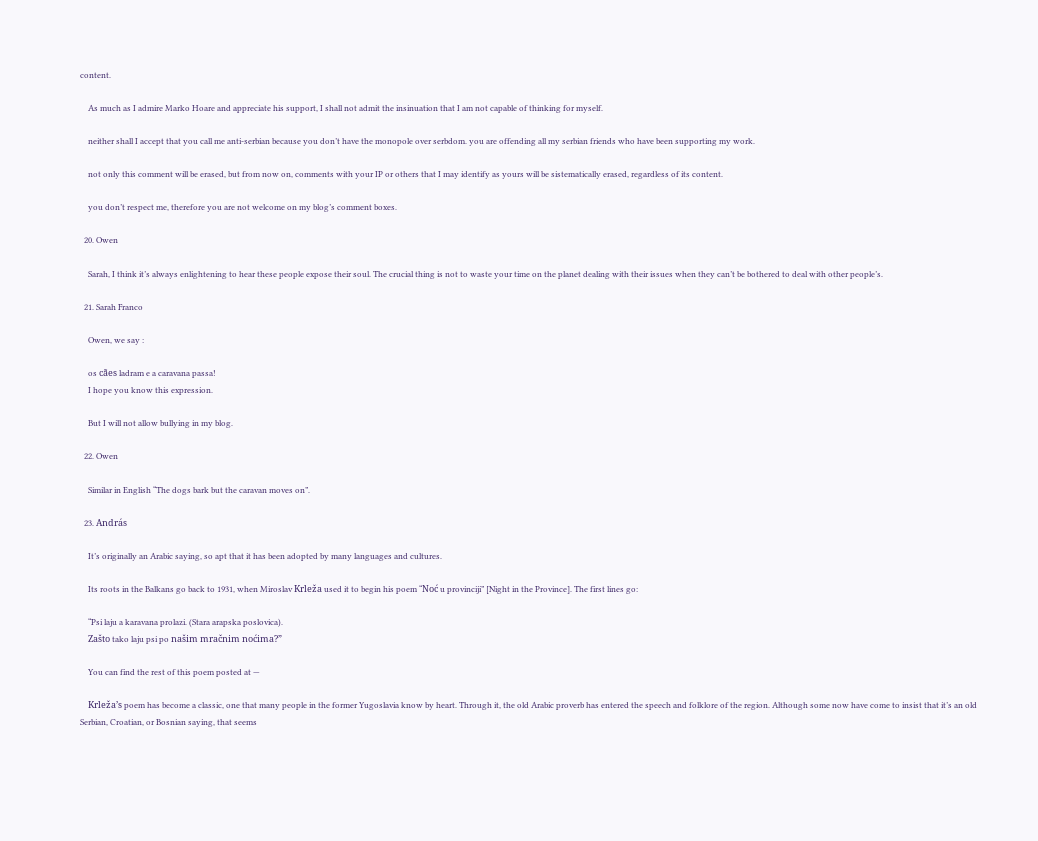content.

    As much as I admire Marko Hoare and appreciate his support, I shall not admit the insinuation that I am not capable of thinking for myself.

    neither shall I accept that you call me anti-serbian because you don’t have the monopole over serbdom. you are offending all my serbian friends who have been supporting my work.

    not only this comment will be erased, but from now on, comments with your IP or others that I may identify as yours will be sistematically erased, regardless of its content.

    you don’t respect me, therefore you are not welcome on my blog’s comment boxes.

  20. Owen

    Sarah, I think it’s always enlightening to hear these people expose their soul. The crucial thing is not to waste your time on the planet dealing with their issues when they can’t be bothered to deal with other people’s.

  21. Sarah Franco

    Owen, we say :

    os cães ladram e a caravana passa!
    I hope you know this expression.

    But I will not allow bullying in my blog.

  22. Owen

    Similar in English “The dogs bark but the caravan moves on”.

  23. András

    It’s originally an Arabic saying, so apt that it has been adopted by many languages and cultures.

    Its roots in the Balkans go back to 1931, when Miroslav Krleža used it to begin his poem “Noć u provinciji” [Night in the Province]. The first lines go:

    “Psi laju a karavana prolazi. (Stara arapska poslovica).
    Zašto tako laju psi po našim mračnim noćima?”

    You can find the rest of this poem posted at —

    Krleža’s poem has become a classic, one that many people in the former Yugoslavia know by heart. Through it, the old Arabic proverb has entered the speech and folklore of the region. Although some now have come to insist that it’s an old Serbian, Croatian, or Bosnian saying, that seems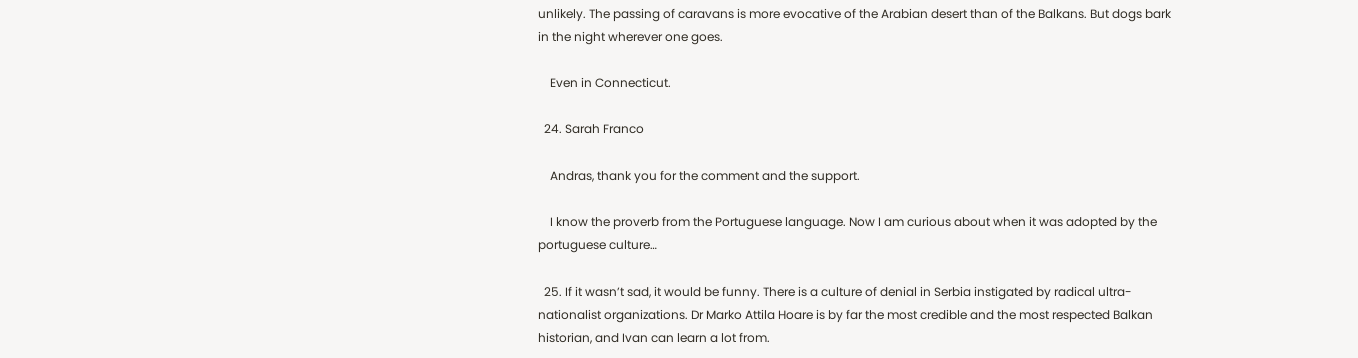unlikely. The passing of caravans is more evocative of the Arabian desert than of the Balkans. But dogs bark in the night wherever one goes.

    Even in Connecticut.

  24. Sarah Franco

    Andras, thank you for the comment and the support.

    I know the proverb from the Portuguese language. Now I am curious about when it was adopted by the portuguese culture…

  25. If it wasn’t sad, it would be funny. There is a culture of denial in Serbia instigated by radical ultra-nationalist organizations. Dr Marko Attila Hoare is by far the most credible and the most respected Balkan historian, and Ivan can learn a lot from.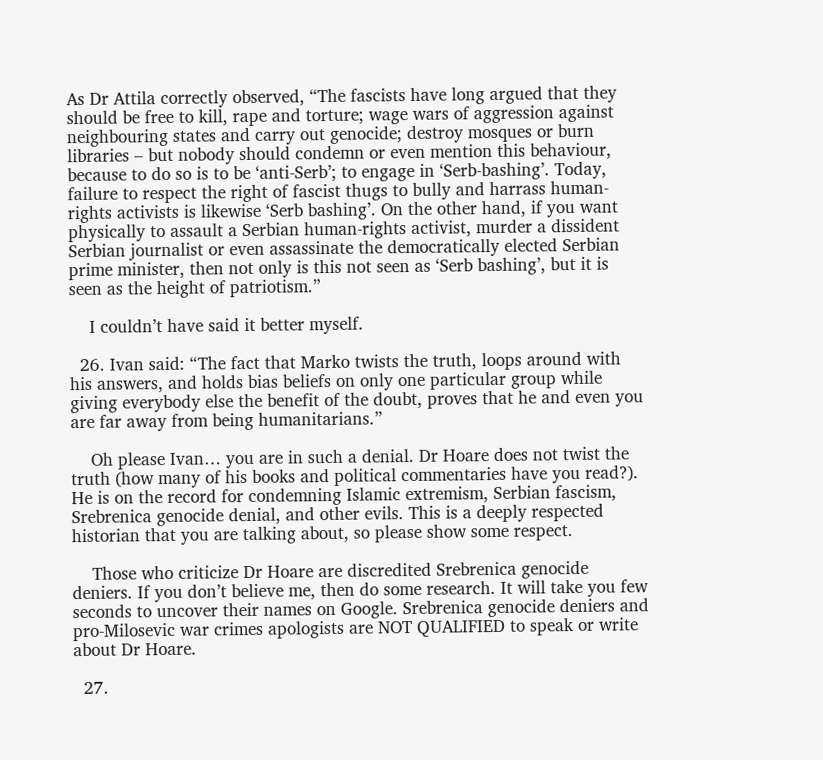As Dr Attila correctly observed, “The fascists have long argued that they should be free to kill, rape and torture; wage wars of aggression against neighbouring states and carry out genocide; destroy mosques or burn libraries – but nobody should condemn or even mention this behaviour, because to do so is to be ‘anti-Serb’; to engage in ‘Serb-bashing’. Today, failure to respect the right of fascist thugs to bully and harrass human-rights activists is likewise ‘Serb bashing’. On the other hand, if you want physically to assault a Serbian human-rights activist, murder a dissident Serbian journalist or even assassinate the democratically elected Serbian prime minister, then not only is this not seen as ‘Serb bashing’, but it is seen as the height of patriotism.”

    I couldn’t have said it better myself.

  26. Ivan said: “The fact that Marko twists the truth, loops around with his answers, and holds bias beliefs on only one particular group while giving everybody else the benefit of the doubt, proves that he and even you are far away from being humanitarians.”

    Oh please Ivan… you are in such a denial. Dr Hoare does not twist the truth (how many of his books and political commentaries have you read?). He is on the record for condemning Islamic extremism, Serbian fascism, Srebrenica genocide denial, and other evils. This is a deeply respected historian that you are talking about, so please show some respect.

    Those who criticize Dr Hoare are discredited Srebrenica genocide deniers. If you don’t believe me, then do some research. It will take you few seconds to uncover their names on Google. Srebrenica genocide deniers and pro-Milosevic war crimes apologists are NOT QUALIFIED to speak or write about Dr Hoare.

  27.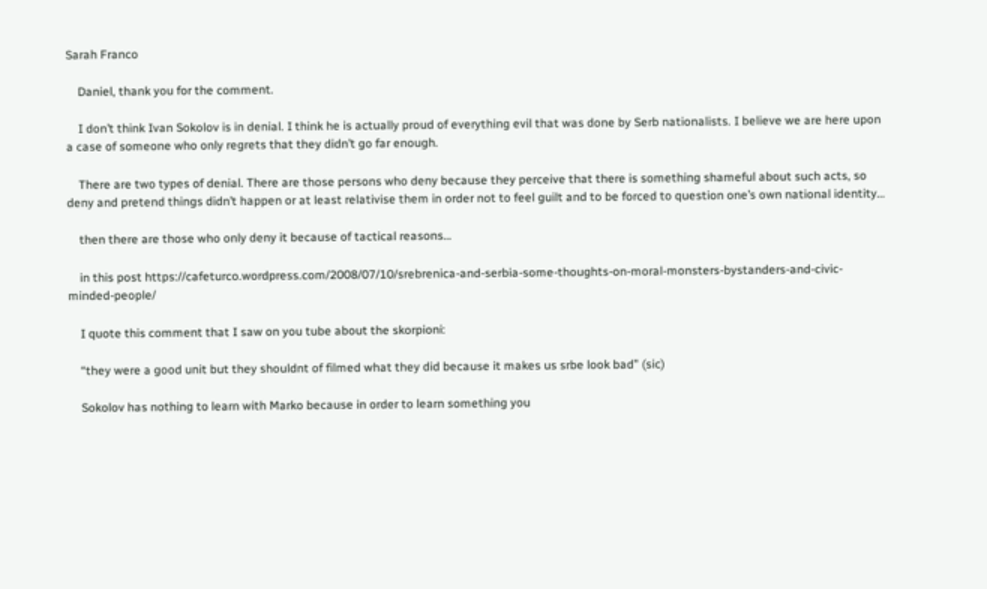Sarah Franco

    Daniel, thank you for the comment.

    I don’t think Ivan Sokolov is in denial. I think he is actually proud of everything evil that was done by Serb nationalists. I believe we are here upon a case of someone who only regrets that they didn’t go far enough.

    There are two types of denial. There are those persons who deny because they perceive that there is something shameful about such acts, so deny and pretend things didn’t happen or at least relativise them in order not to feel guilt and to be forced to question one’s own national identity…

    then there are those who only deny it because of tactical reasons…

    in this post https://cafeturco.wordpress.com/2008/07/10/srebrenica-and-serbia-some-thoughts-on-moral-monsters-bystanders-and-civic-minded-people/

    I quote this comment that I saw on you tube about the skorpioni:

    “they were a good unit but they shouldnt of filmed what they did because it makes us srbe look bad” (sic)

    Sokolov has nothing to learn with Marko because in order to learn something you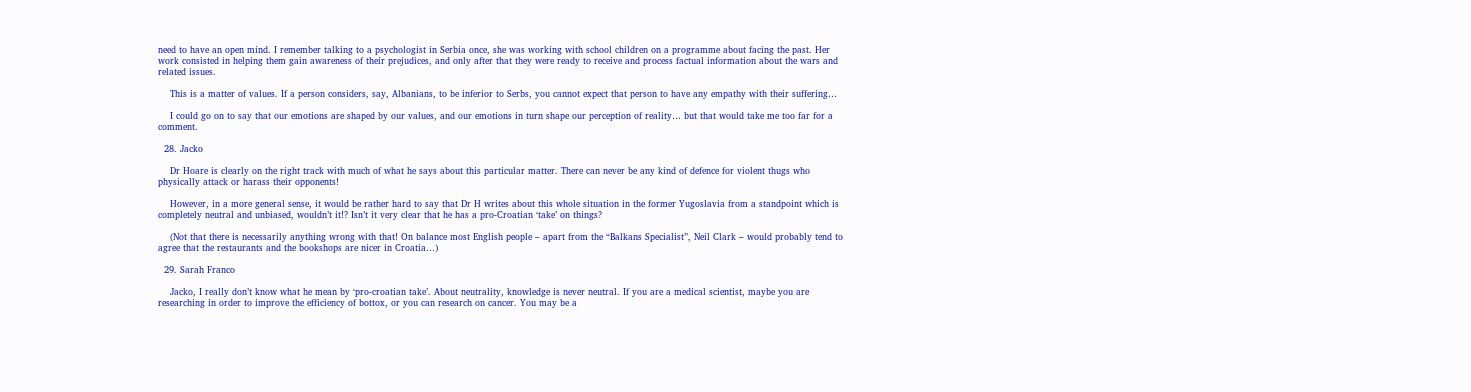need to have an open mind. I remember talking to a psychologist in Serbia once, she was working with school children on a programme about facing the past. Her work consisted in helping them gain awareness of their prejudices, and only after that they were ready to receive and process factual information about the wars and related issues.

    This is a matter of values. If a person considers, say, Albanians, to be inferior to Serbs, you cannot expect that person to have any empathy with their suffering…

    I could go on to say that our emotions are shaped by our values, and our emotions in turn shape our perception of reality… but that would take me too far for a comment.

  28. Jacko

    Dr Hoare is clearly on the right track with much of what he says about this particular matter. There can never be any kind of defence for violent thugs who physically attack or harass their opponents!

    However, in a more general sense, it would be rather hard to say that Dr H writes about this whole situation in the former Yugoslavia from a standpoint which is completely neutral and unbiased, wouldn’t it!? Isn’t it very clear that he has a pro-Croatian ‘take’ on things?

    (Not that there is necessarily anything wrong with that! On balance most English people – apart from the “Balkans Specialist”, Neil Clark – would probably tend to agree that the restaurants and the bookshops are nicer in Croatia…)

  29. Sarah Franco

    Jacko, I really don’t know what he mean by ‘pro-croatian take’. About neutrality, knowledge is never neutral. If you are a medical scientist, maybe you are researching in order to improve the efficiency of bottox, or you can research on cancer. You may be a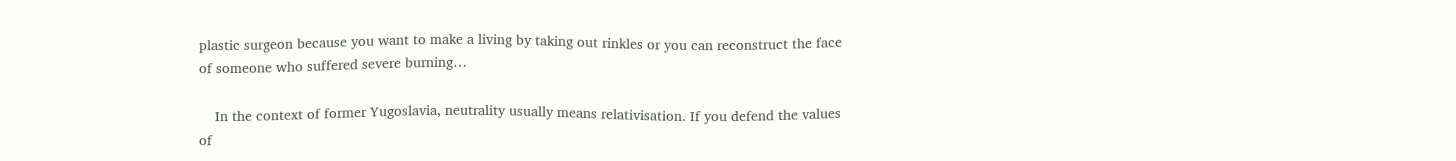plastic surgeon because you want to make a living by taking out rinkles or you can reconstruct the face of someone who suffered severe burning…

    In the context of former Yugoslavia, neutrality usually means relativisation. If you defend the values of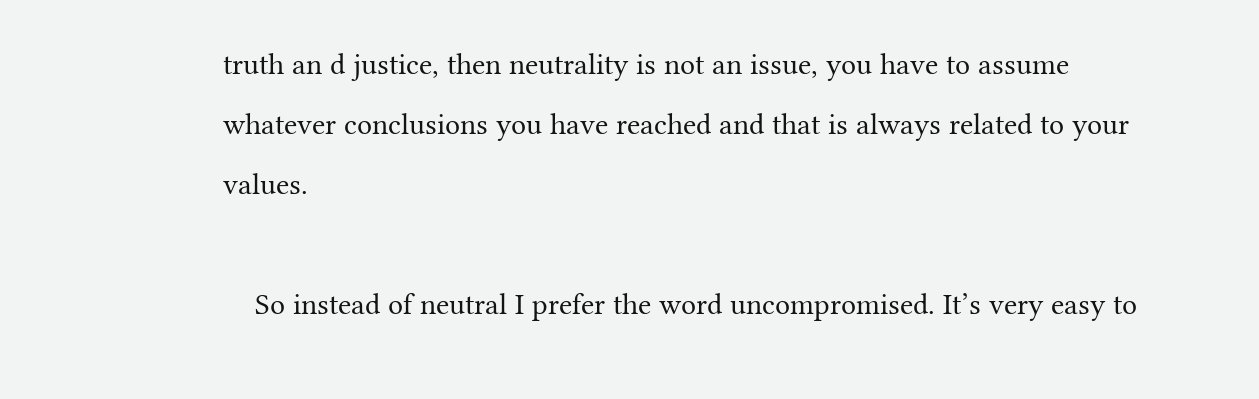truth an d justice, then neutrality is not an issue, you have to assume whatever conclusions you have reached and that is always related to your values.

    So instead of neutral I prefer the word uncompromised. It’s very easy to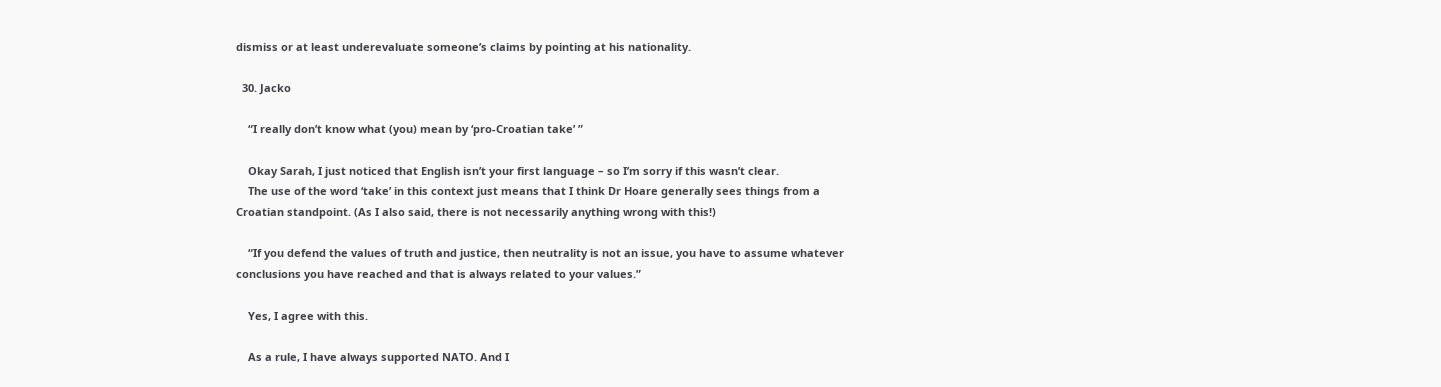dismiss or at least underevaluate someone’s claims by pointing at his nationality.

  30. Jacko

    “I really don’t know what (you) mean by ‘pro-Croatian take’ ”

    Okay Sarah, I just noticed that English isn’t your first language – so I’m sorry if this wasn’t clear.
    The use of the word ‘take’ in this context just means that I think Dr Hoare generally sees things from a Croatian standpoint. (As I also said, there is not necessarily anything wrong with this!)

    “If you defend the values of truth and justice, then neutrality is not an issue, you have to assume whatever conclusions you have reached and that is always related to your values.”

    Yes, I agree with this.

    As a rule, I have always supported NATO. And I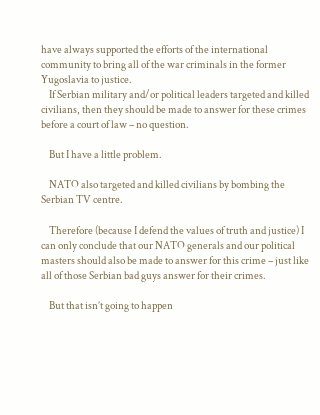have always supported the efforts of the international community to bring all of the war criminals in the former Yugoslavia to justice.
    If Serbian military and/or political leaders targeted and killed civilians, then they should be made to answer for these crimes before a court of law – no question.

    But I have a little problem.

    NATO also targeted and killed civilians by bombing the Serbian TV centre.

    Therefore (because I defend the values of truth and justice) I can only conclude that our NATO generals and our political masters should also be made to answer for this crime – just like all of those Serbian bad guys answer for their crimes.

    But that isn’t going to happen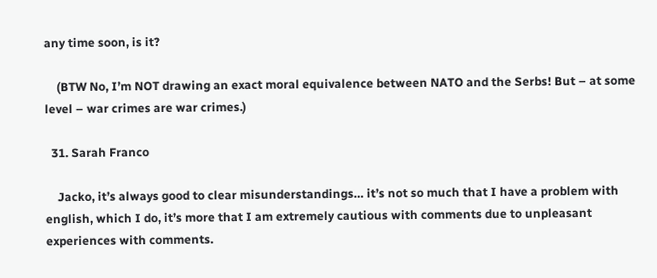any time soon, is it?

    (BTW No, I’m NOT drawing an exact moral equivalence between NATO and the Serbs! But – at some level – war crimes are war crimes.)

  31. Sarah Franco

    Jacko, it’s always good to clear misunderstandings… it’s not so much that I have a problem with english, which I do, it’s more that I am extremely cautious with comments due to unpleasant experiences with comments.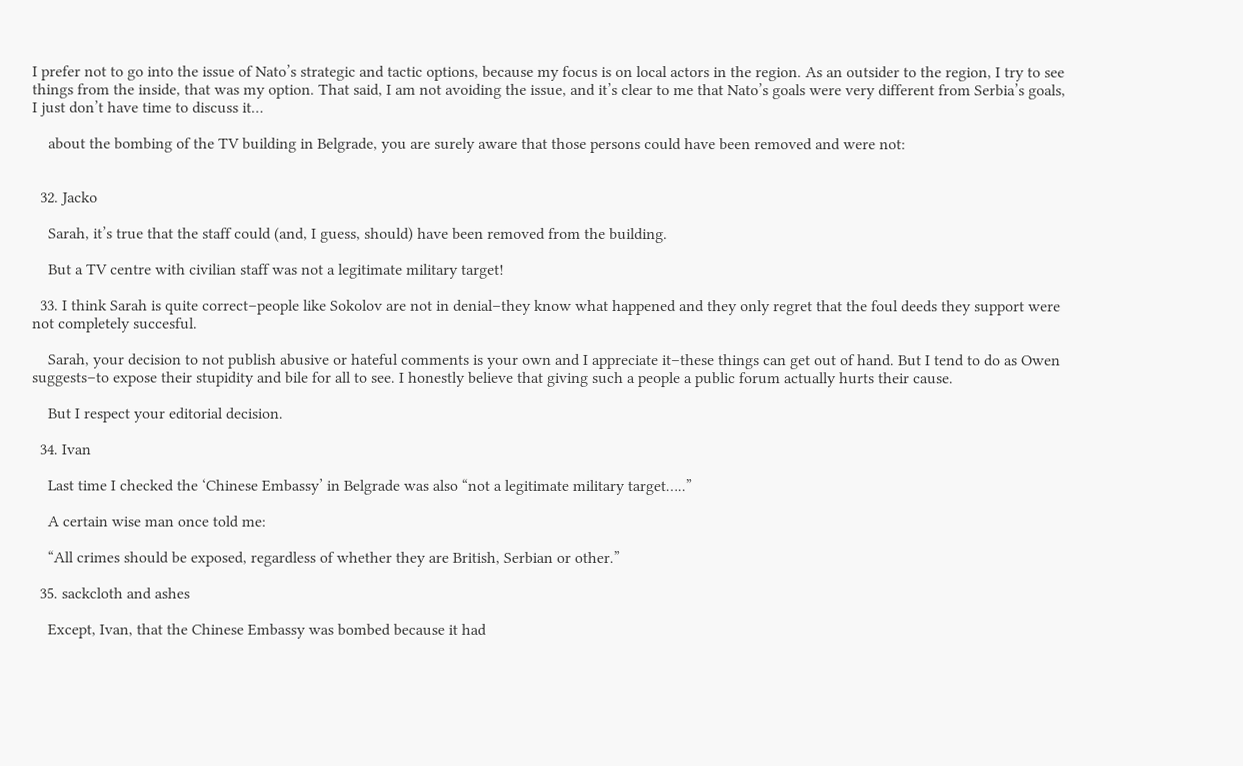I prefer not to go into the issue of Nato’s strategic and tactic options, because my focus is on local actors in the region. As an outsider to the region, I try to see things from the inside, that was my option. That said, I am not avoiding the issue, and it’s clear to me that Nato’s goals were very different from Serbia’s goals, I just don’t have time to discuss it…

    about the bombing of the TV building in Belgrade, you are surely aware that those persons could have been removed and were not:


  32. Jacko

    Sarah, it’s true that the staff could (and, I guess, should) have been removed from the building.

    But a TV centre with civilian staff was not a legitimate military target!

  33. I think Sarah is quite correct–people like Sokolov are not in denial–they know what happened and they only regret that the foul deeds they support were not completely succesful.

    Sarah, your decision to not publish abusive or hateful comments is your own and I appreciate it–these things can get out of hand. But I tend to do as Owen suggests–to expose their stupidity and bile for all to see. I honestly believe that giving such a people a public forum actually hurts their cause.

    But I respect your editorial decision.

  34. Ivan

    Last time I checked the ‘Chinese Embassy’ in Belgrade was also “not a legitimate military target…..”

    A certain wise man once told me:

    “All crimes should be exposed, regardless of whether they are British, Serbian or other.”

  35. sackcloth and ashes

    Except, Ivan, that the Chinese Embassy was bombed because it had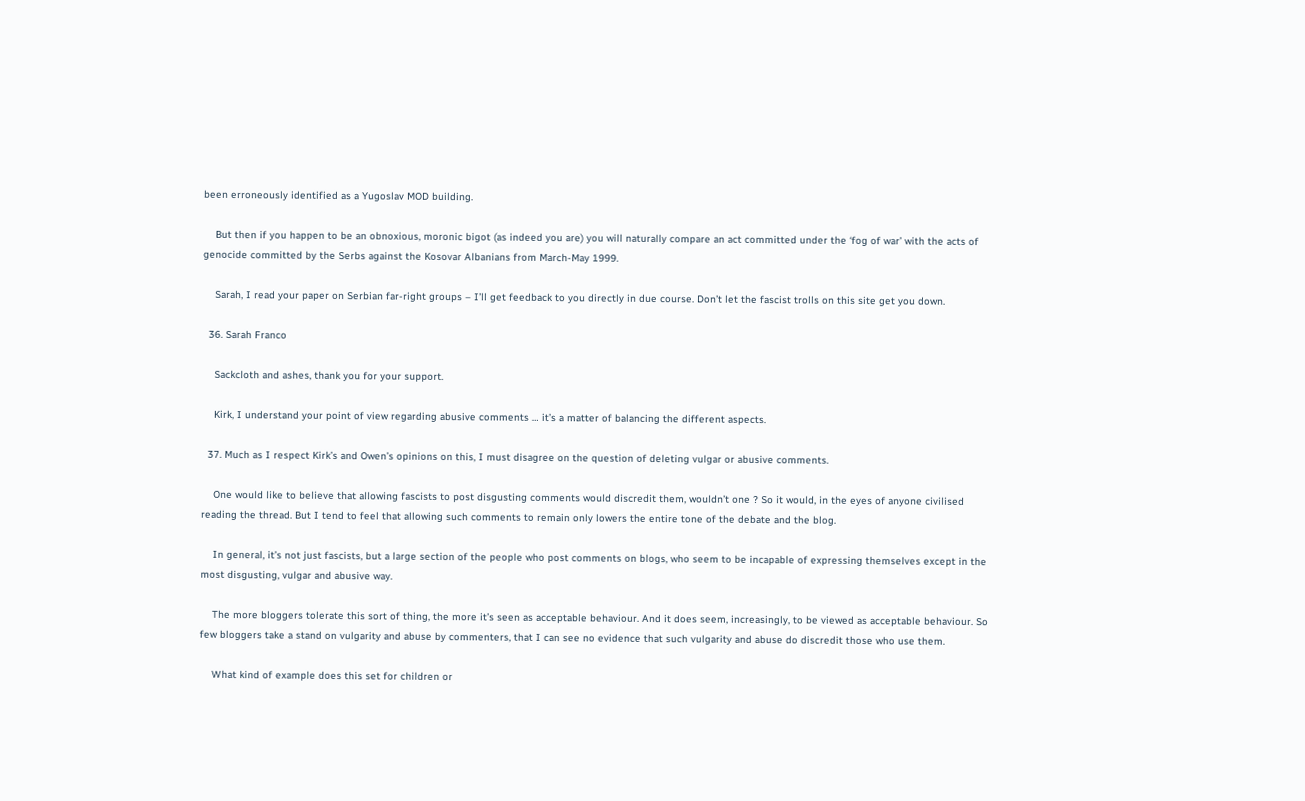been erroneously identified as a Yugoslav MOD building.

    But then if you happen to be an obnoxious, moronic bigot (as indeed you are) you will naturally compare an act committed under the ‘fog of war’ with the acts of genocide committed by the Serbs against the Kosovar Albanians from March-May 1999.

    Sarah, I read your paper on Serbian far-right groups – I’ll get feedback to you directly in due course. Don’t let the fascist trolls on this site get you down.

  36. Sarah Franco

    Sackcloth and ashes, thank you for your support.

    Kirk, I understand your point of view regarding abusive comments … it’s a matter of balancing the different aspects.

  37. Much as I respect Kirk’s and Owen’s opinions on this, I must disagree on the question of deleting vulgar or abusive comments.

    One would like to believe that allowing fascists to post disgusting comments would discredit them, wouldn’t one ? So it would, in the eyes of anyone civilised reading the thread. But I tend to feel that allowing such comments to remain only lowers the entire tone of the debate and the blog.

    In general, it’s not just fascists, but a large section of the people who post comments on blogs, who seem to be incapable of expressing themselves except in the most disgusting, vulgar and abusive way.

    The more bloggers tolerate this sort of thing, the more it’s seen as acceptable behaviour. And it does seem, increasingly, to be viewed as acceptable behaviour. So few bloggers take a stand on vulgarity and abuse by commenters, that I can see no evidence that such vulgarity and abuse do discredit those who use them.

    What kind of example does this set for children or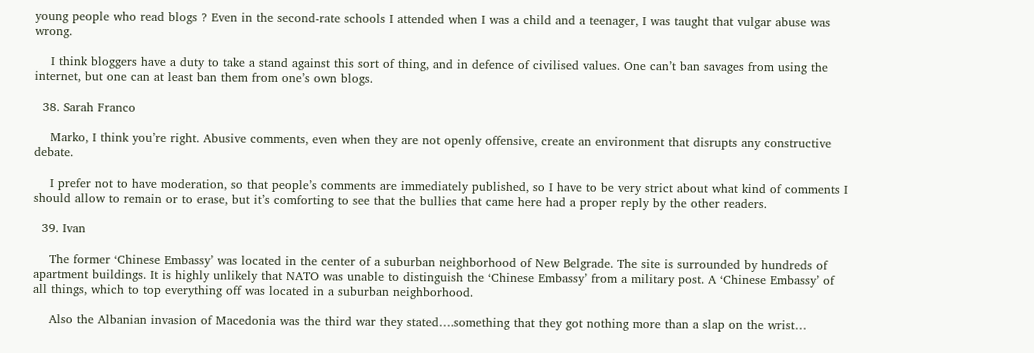young people who read blogs ? Even in the second-rate schools I attended when I was a child and a teenager, I was taught that vulgar abuse was wrong.

    I think bloggers have a duty to take a stand against this sort of thing, and in defence of civilised values. One can’t ban savages from using the internet, but one can at least ban them from one’s own blogs.

  38. Sarah Franco

    Marko, I think you’re right. Abusive comments, even when they are not openly offensive, create an environment that disrupts any constructive debate.

    I prefer not to have moderation, so that people’s comments are immediately published, so I have to be very strict about what kind of comments I should allow to remain or to erase, but it’s comforting to see that the bullies that came here had a proper reply by the other readers.

  39. Ivan

    The former ‘Chinese Embassy’ was located in the center of a suburban neighborhood of New Belgrade. The site is surrounded by hundreds of apartment buildings. It is highly unlikely that NATO was unable to distinguish the ‘Chinese Embassy’ from a military post. A ‘Chinese Embassy’ of all things, which to top everything off was located in a suburban neighborhood.

    Also the Albanian invasion of Macedonia was the third war they stated….something that they got nothing more than a slap on the wrist…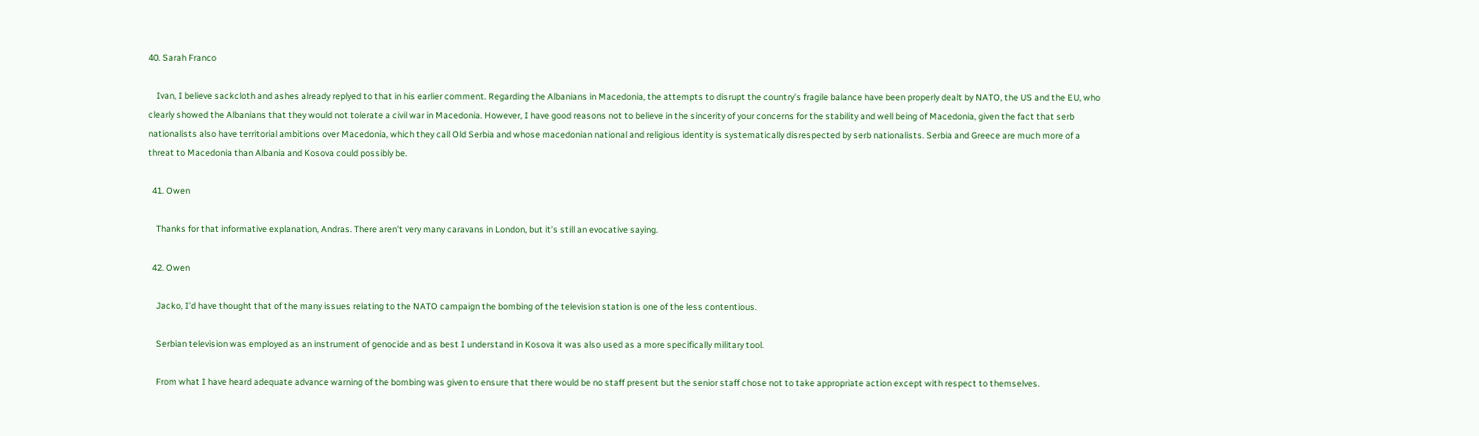40. Sarah Franco

    Ivan, I believe sackcloth and ashes already replyed to that in his earlier comment. Regarding the Albanians in Macedonia, the attempts to disrupt the country’s fragile balance have been properly dealt by NATO, the US and the EU, who clearly showed the Albanians that they would not tolerate a civil war in Macedonia. However, I have good reasons not to believe in the sincerity of your concerns for the stability and well being of Macedonia, given the fact that serb nationalists also have territorial ambitions over Macedonia, which they call Old Serbia and whose macedonian national and religious identity is systematically disrespected by serb nationalists. Serbia and Greece are much more of a threat to Macedonia than Albania and Kosova could possibly be.

  41. Owen

    Thanks for that informative explanation, Andras. There aren’t very many caravans in London, but it’s still an evocative saying.

  42. Owen

    Jacko, I’d have thought that of the many issues relating to the NATO campaign the bombing of the television station is one of the less contentious.

    Serbian television was employed as an instrument of genocide and as best I understand in Kosova it was also used as a more specifically military tool.

    From what I have heard adequate advance warning of the bombing was given to ensure that there would be no staff present but the senior staff chose not to take appropriate action except with respect to themselves.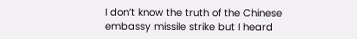I don’t know the truth of the Chinese embassy missile strike but I heard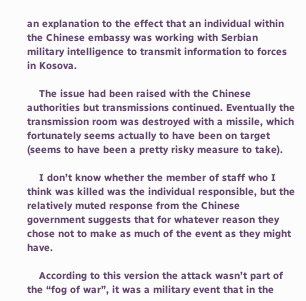an explanation to the effect that an individual within the Chinese embassy was working with Serbian military intelligence to transmit information to forces in Kosova.

    The issue had been raised with the Chinese authorities but transmissions continued. Eventually the transmission room was destroyed with a missile, which fortunately seems actually to have been on target (seems to have been a pretty risky measure to take).

    I don’t know whether the member of staff who I think was killed was the individual responsible, but the relatively muted response from the Chinese government suggests that for whatever reason they chose not to make as much of the event as they might have.

    According to this version the attack wasn’t part of the “fog of war”, it was a military event that in the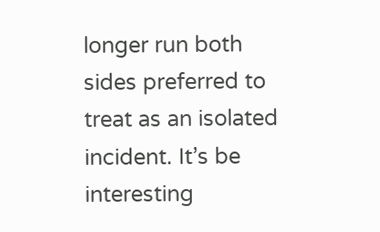longer run both sides preferred to treat as an isolated incident. It’s be interesting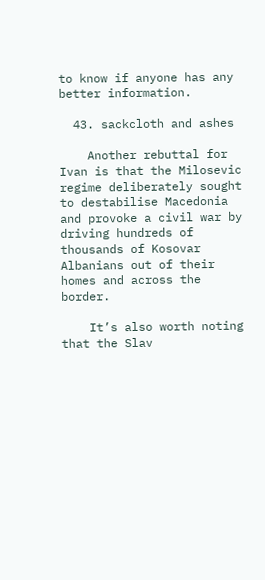to know if anyone has any better information.

  43. sackcloth and ashes

    Another rebuttal for Ivan is that the Milosevic regime deliberately sought to destabilise Macedonia and provoke a civil war by driving hundreds of thousands of Kosovar Albanians out of their homes and across the border.

    It’s also worth noting that the Slav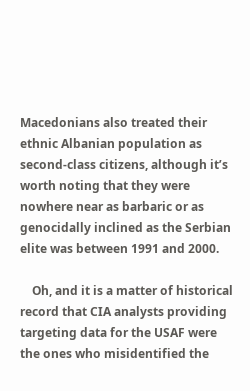Macedonians also treated their ethnic Albanian population as second-class citizens, although it’s worth noting that they were nowhere near as barbaric or as genocidally inclined as the Serbian elite was between 1991 and 2000.

    Oh, and it is a matter of historical record that CIA analysts providing targeting data for the USAF were the ones who misidentified the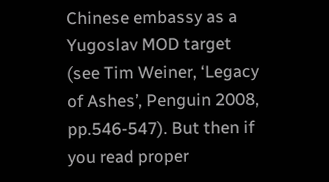Chinese embassy as a Yugoslav MOD target (see Tim Weiner, ‘Legacy of Ashes’, Penguin 2008, pp.546-547). But then if you read proper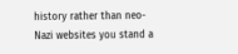history rather than neo-Nazi websites you stand a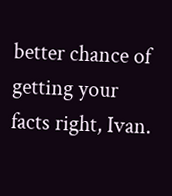better chance of getting your facts right, Ivan.